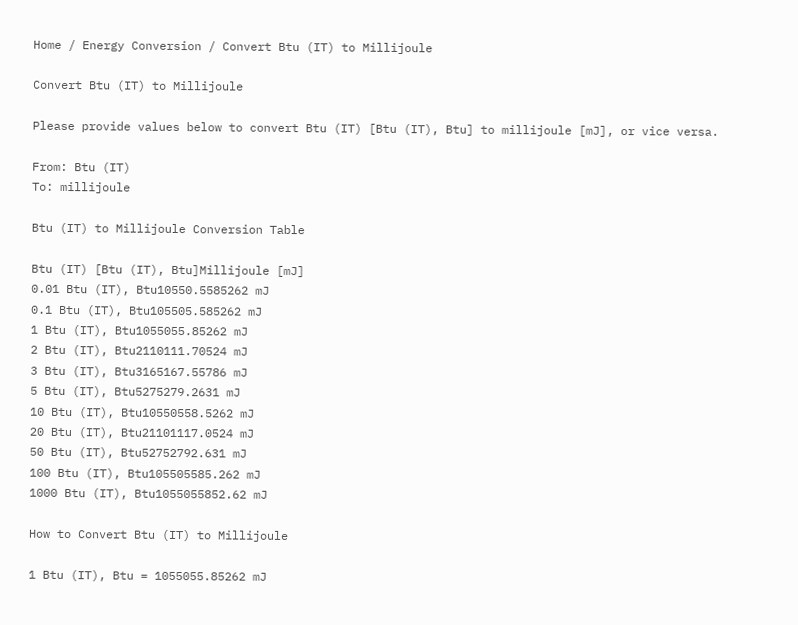Home / Energy Conversion / Convert Btu (IT) to Millijoule

Convert Btu (IT) to Millijoule

Please provide values below to convert Btu (IT) [Btu (IT), Btu] to millijoule [mJ], or vice versa.

From: Btu (IT)
To: millijoule

Btu (IT) to Millijoule Conversion Table

Btu (IT) [Btu (IT), Btu]Millijoule [mJ]
0.01 Btu (IT), Btu10550.5585262 mJ
0.1 Btu (IT), Btu105505.585262 mJ
1 Btu (IT), Btu1055055.85262 mJ
2 Btu (IT), Btu2110111.70524 mJ
3 Btu (IT), Btu3165167.55786 mJ
5 Btu (IT), Btu5275279.2631 mJ
10 Btu (IT), Btu10550558.5262 mJ
20 Btu (IT), Btu21101117.0524 mJ
50 Btu (IT), Btu52752792.631 mJ
100 Btu (IT), Btu105505585.262 mJ
1000 Btu (IT), Btu1055055852.62 mJ

How to Convert Btu (IT) to Millijoule

1 Btu (IT), Btu = 1055055.85262 mJ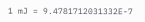1 mJ = 9.4781712031332E-7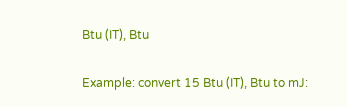Btu (IT), Btu

Example: convert 15 Btu (IT), Btu to mJ: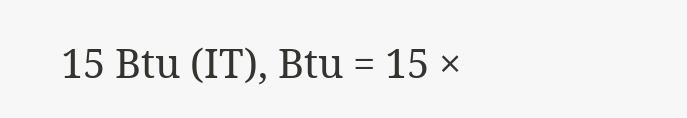15 Btu (IT), Btu = 15 ×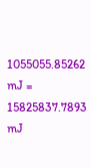1055055.85262 mJ = 15825837.7893 mJ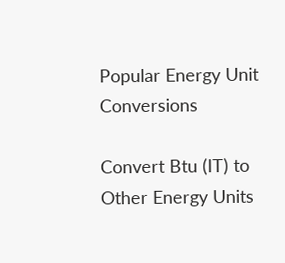Popular Energy Unit Conversions

Convert Btu (IT) to Other Energy Units